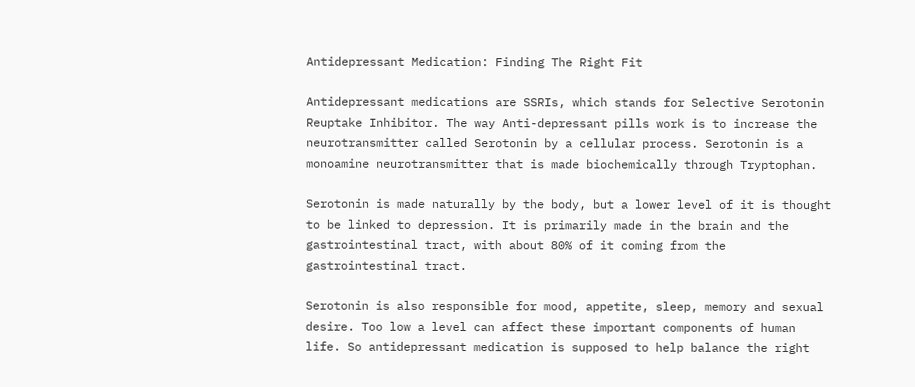Antidepressant Medication: Finding The Right Fit

Antidepressant medications are SSRIs, which stands for Selective Serotonin Reuptake Inhibitor. The way Anti-depressant pills work is to increase the neurotransmitter called Serotonin by a cellular process. Serotonin is a monoamine neurotransmitter that is made biochemically through Tryptophan.

Serotonin is made naturally by the body, but a lower level of it is thought to be linked to depression. It is primarily made in the brain and the gastrointestinal tract, with about 80% of it coming from the gastrointestinal tract.

Serotonin is also responsible for mood, appetite, sleep, memory and sexual desire. Too low a level can affect these important components of human life. So antidepressant medication is supposed to help balance the right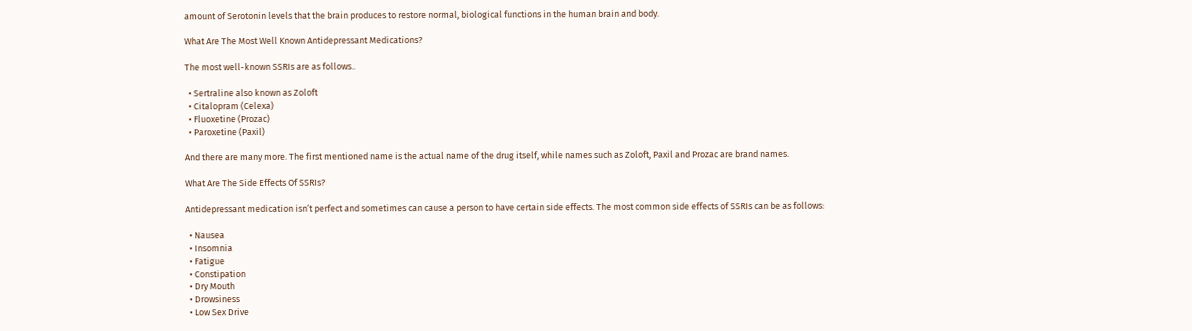amount of Serotonin levels that the brain produces to restore normal, biological functions in the human brain and body.

What Are The Most Well Known Antidepressant Medications?

The most well-known SSRIs are as follows..

  • Sertraline also known as Zoloft
  • Citalopram (Celexa)
  • Fluoxetine (Prozac)
  • Paroxetine (Paxil)

And there are many more. The first mentioned name is the actual name of the drug itself, while names such as Zoloft, Paxil and Prozac are brand names.

What Are The Side Effects Of SSRIs?

Antidepressant medication isn’t perfect and sometimes can cause a person to have certain side effects. The most common side effects of SSRIs can be as follows:

  • Nausea
  • Insomnia
  • Fatigue
  • Constipation
  • Dry Mouth
  • Drowsiness
  • Low Sex Drive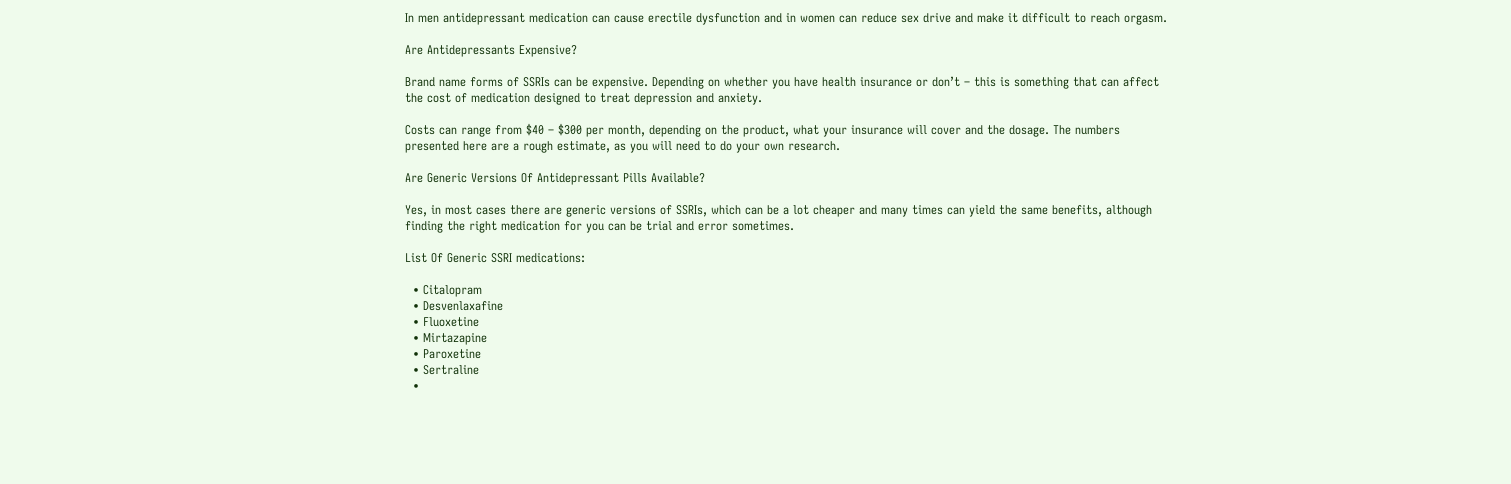In men antidepressant medication can cause erectile dysfunction and in women can reduce sex drive and make it difficult to reach orgasm.

Are Antidepressants Expensive?

Brand name forms of SSRIs can be expensive. Depending on whether you have health insurance or don’t – this is something that can affect the cost of medication designed to treat depression and anxiety.

Costs can range from $40 – $300 per month, depending on the product, what your insurance will cover and the dosage. The numbers presented here are a rough estimate, as you will need to do your own research.

Are Generic Versions Of Antidepressant Pills Available?

Yes, in most cases there are generic versions of SSRIs, which can be a lot cheaper and many times can yield the same benefits, although finding the right medication for you can be trial and error sometimes.

List Of Generic SSRI medications:

  • Citalopram
  • Desvenlaxafine
  • Fluoxetine
  • Mirtazapine
  • Paroxetine
  • Sertraline
  •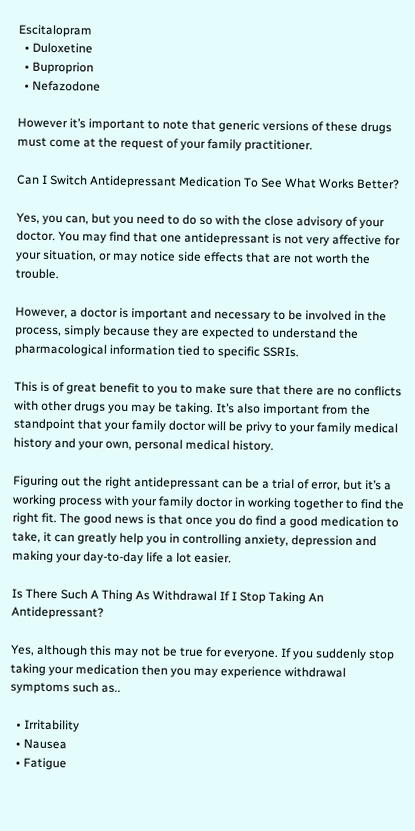Escitalopram
  • Duloxetine
  • Buproprion
  • Nefazodone

However it’s important to note that generic versions of these drugs must come at the request of your family practitioner.

Can I Switch Antidepressant Medication To See What Works Better?

Yes, you can, but you need to do so with the close advisory of your doctor. You may find that one antidepressant is not very affective for your situation, or may notice side effects that are not worth the trouble.

However, a doctor is important and necessary to be involved in the process, simply because they are expected to understand the pharmacological information tied to specific SSRIs.

This is of great benefit to you to make sure that there are no conflicts with other drugs you may be taking. It’s also important from the standpoint that your family doctor will be privy to your family medical history and your own, personal medical history.

Figuring out the right antidepressant can be a trial of error, but it’s a working process with your family doctor in working together to find the right fit. The good news is that once you do find a good medication to take, it can greatly help you in controlling anxiety, depression and making your day-to-day life a lot easier.

Is There Such A Thing As Withdrawal If I Stop Taking An Antidepressant?

Yes, although this may not be true for everyone. If you suddenly stop taking your medication then you may experience withdrawal symptoms such as..

  • Irritability
  • Nausea
  • Fatigue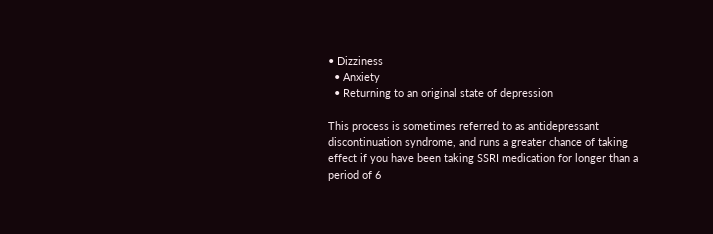• Dizziness
  • Anxiety
  • Returning to an original state of depression

This process is sometimes referred to as antidepressant discontinuation syndrome, and runs a greater chance of taking effect if you have been taking SSRI medication for longer than a period of 6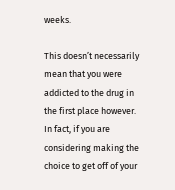weeks.

This doesn’t necessarily mean that you were addicted to the drug in the first place however. In fact, if you are considering making the choice to get off of your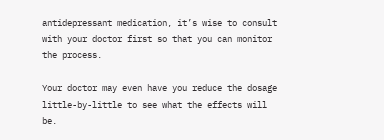antidepressant medication, it’s wise to consult with your doctor first so that you can monitor the process.

Your doctor may even have you reduce the dosage little-by-little to see what the effects will be.